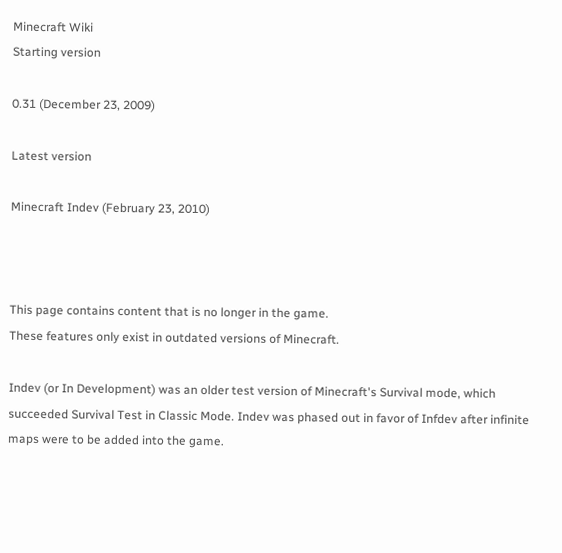Minecraft Wiki
Starting version

0.31 (December 23, 2009)

Latest version

Minecraft Indev (February 23, 2010)



This page contains content that is no longer in the game.
These features only exist in outdated versions of Minecraft.

Indev (or In Development) was an older test version of Minecraft's Survival mode, which succeeded Survival Test in Classic Mode. Indev was phased out in favor of Infdev after infinite maps were to be added into the game.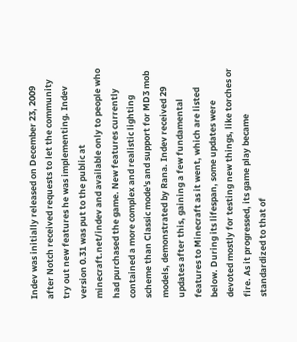Indev was initially released on December 23, 2009 after Notch received requests to let the community try out new features he was implementing. Indev version 0.31 was put to the public at minecraft.net/indev and available only to people who had purchased the game. New features currently contained a more complex and realistic lighting scheme than Classic mode's and support for MD3 mob models, demonstrated by Rana. Indev received 29 updates after this, gaining a few fundamental features to Minecraft as it went, which are listed below. During its lifespan, some updates were devoted mostly for testing new things, like torches or fire. As it progressed, its game play became standardized to that of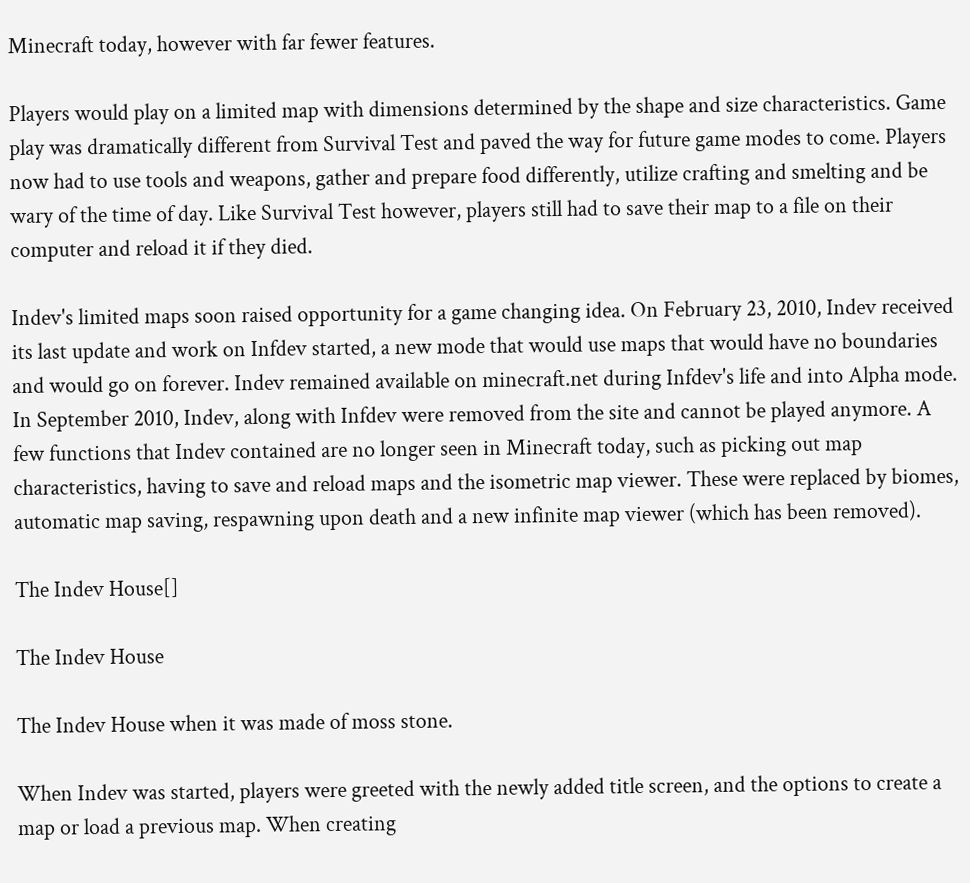Minecraft today, however with far fewer features.

Players would play on a limited map with dimensions determined by the shape and size characteristics. Game play was dramatically different from Survival Test and paved the way for future game modes to come. Players now had to use tools and weapons, gather and prepare food differently, utilize crafting and smelting and be wary of the time of day. Like Survival Test however, players still had to save their map to a file on their computer and reload it if they died.

Indev's limited maps soon raised opportunity for a game changing idea. On February 23, 2010, Indev received its last update and work on Infdev started, a new mode that would use maps that would have no boundaries and would go on forever. Indev remained available on minecraft.net during Infdev's life and into Alpha mode. In September 2010, Indev, along with Infdev were removed from the site and cannot be played anymore. A few functions that Indev contained are no longer seen in Minecraft today, such as picking out map characteristics, having to save and reload maps and the isometric map viewer. These were replaced by biomes, automatic map saving, respawning upon death and a new infinite map viewer (which has been removed).

The Indev House[]

The Indev House

The Indev House when it was made of moss stone.

When Indev was started, players were greeted with the newly added title screen, and the options to create a map or load a previous map. When creating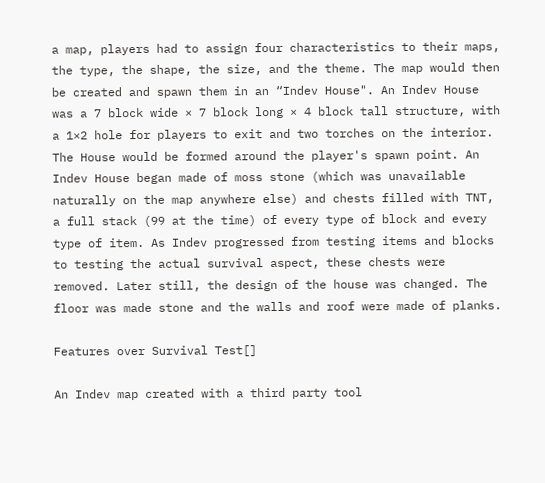a map, players had to assign four characteristics to their maps, the type, the shape, the size, and the theme. The map would then be created and spawn them in an “Indev House". An Indev House was a 7 block wide × 7 block long × 4 block tall structure, with a 1×2 hole for players to exit and two torches on the interior. The House would be formed around the player's spawn point. An Indev House began made of moss stone (which was unavailable naturally on the map anywhere else) and chests filled with TNT, a full stack (99 at the time) of every type of block and every type of item. As Indev progressed from testing items and blocks to testing the actual survival aspect, these chests were removed. Later still, the design of the house was changed. The floor was made stone and the walls and roof were made of planks.

Features over Survival Test[]

An Indev map created with a third party tool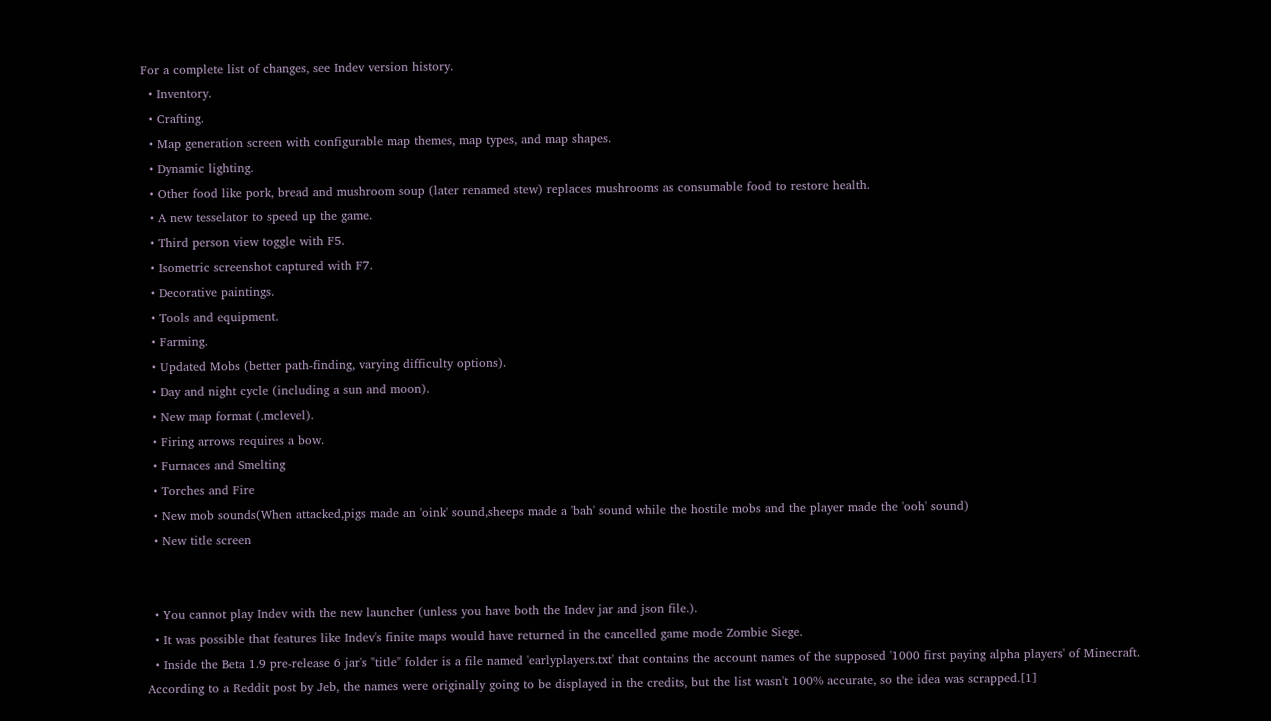For a complete list of changes, see Indev version history.
  • Inventory.
  • Crafting.
  • Map generation screen with configurable map themes, map types, and map shapes.
  • Dynamic lighting.
  • Other food like pork, bread and mushroom soup (later renamed stew) replaces mushrooms as consumable food to restore health.
  • A new tesselator to speed up the game.
  • Third person view toggle with F5.
  • Isometric screenshot captured with F7.
  • Decorative paintings.
  • Tools and equipment.
  • Farming.
  • Updated Mobs (better path-finding, varying difficulty options).
  • Day and night cycle (including a sun and moon).
  • New map format (.mclevel).
  • Firing arrows requires a bow.
  • Furnaces and Smelting
  • Torches and Fire
  • New mob sounds(When attacked,pigs made an 'oink' sound,sheeps made a 'bah' sound while the hostile mobs and the player made the 'ooh' sound)
  • New title screen


  • You cannot play Indev with the new launcher (unless you have both the Indev jar and json file.).
  • It was possible that features like Indev's finite maps would have returned in the cancelled game mode Zombie Siege.
  • Inside the Beta 1.9 pre-release 6 jar's "title" folder is a file named 'earlyplayers.txt' that contains the account names of the supposed '1000 first paying alpha players' of Minecraft. According to a Reddit post by Jeb, the names were originally going to be displayed in the credits, but the list wasn't 100% accurate, so the idea was scrapped.[1]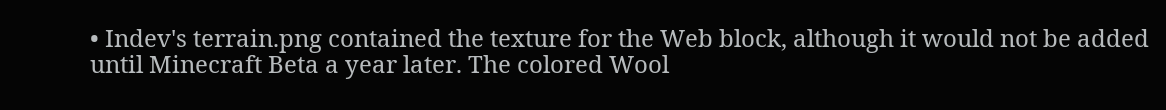• Indev's terrain.png contained the texture for the Web block, although it would not be added until Minecraft Beta a year later. The colored Wool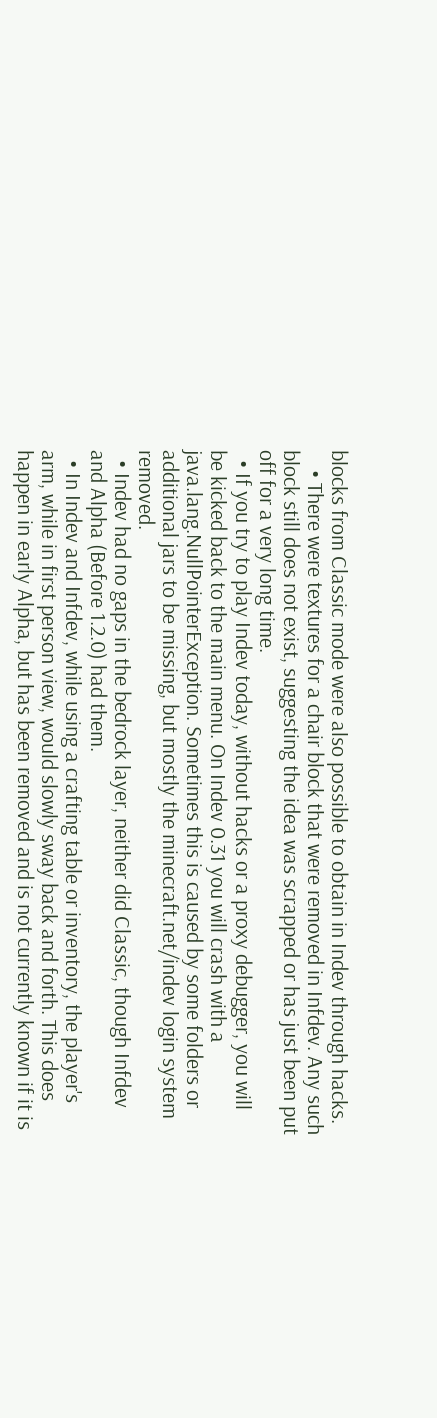blocks from Classic mode were also possible to obtain in Indev through hacks.
    • There were textures for a chair block that were removed in Infdev. Any such block still does not exist, suggesting the idea was scrapped or has just been put off for a very long time.
  • If you try to play Indev today, without hacks or a proxy debugger, you will be kicked back to the main menu. On Indev 0.31 you will crash with a java.lang.NullPointerException. Sometimes this is caused by some folders or additional jars to be missing, but mostly the minecraft.net/indev login system removed.
  • Indev had no gaps in the bedrock layer, neither did Classic, though Infdev and Alpha (Before 1.2.0) had them.
  • In Indev and Infdev, while using a crafting table or inventory, the player's arm, while in first person view, would slowly sway back and forth. This does happen in early Alpha, but has been removed and is not currently known if it is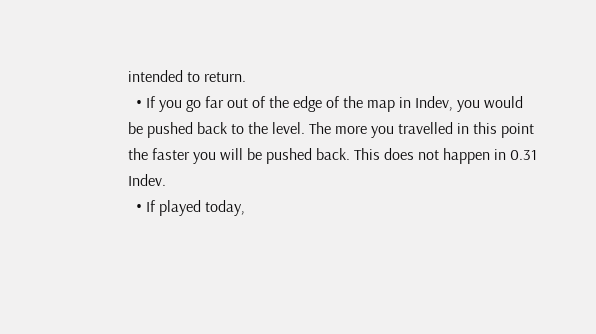intended to return.
  • If you go far out of the edge of the map in Indev, you would be pushed back to the level. The more you travelled in this point the faster you will be pushed back. This does not happen in 0.31 Indev.
  • If played today,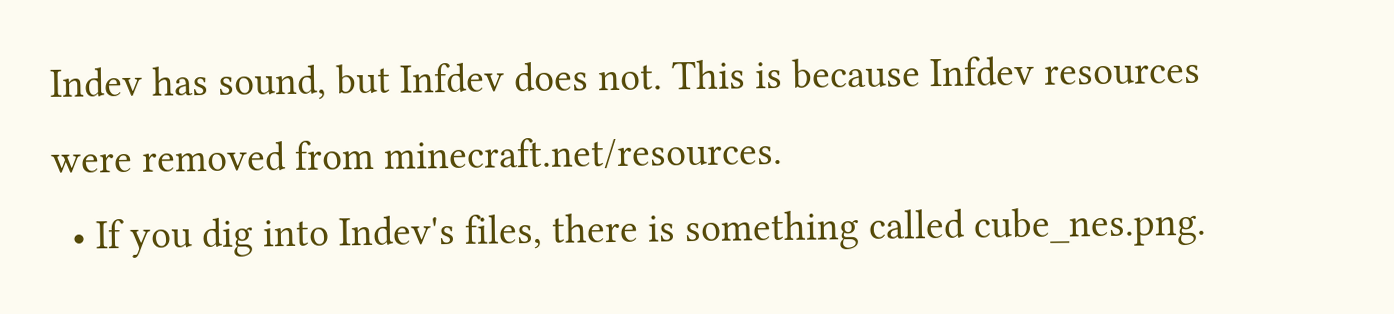Indev has sound, but Infdev does not. This is because Infdev resources were removed from minecraft.net/resources.
  • If you dig into Indev's files, there is something called cube_nes.png.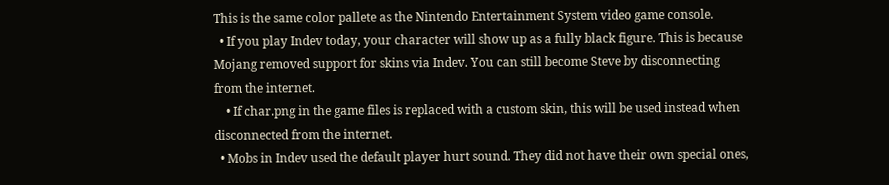This is the same color pallete as the Nintendo Entertainment System video game console.
  • If you play Indev today, your character will show up as a fully black figure. This is because Mojang removed support for skins via Indev. You can still become Steve by disconnecting from the internet.
    • If char.png in the game files is replaced with a custom skin, this will be used instead when disconnected from the internet.
  • Mobs in Indev used the default player hurt sound. They did not have their own special ones,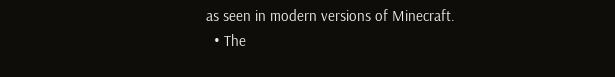as seen in modern versions of Minecraft.
  • The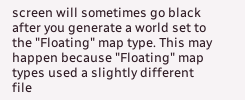screen will sometimes go black after you generate a world set to the "Floating" map type. This may happen because "Floating" map types used a slightly different file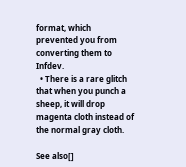format, which prevented you from converting them to Infdev.
  • There is a rare glitch that when you punch a sheep, it will drop magenta cloth instead of the normal gray cloth.

See also[]